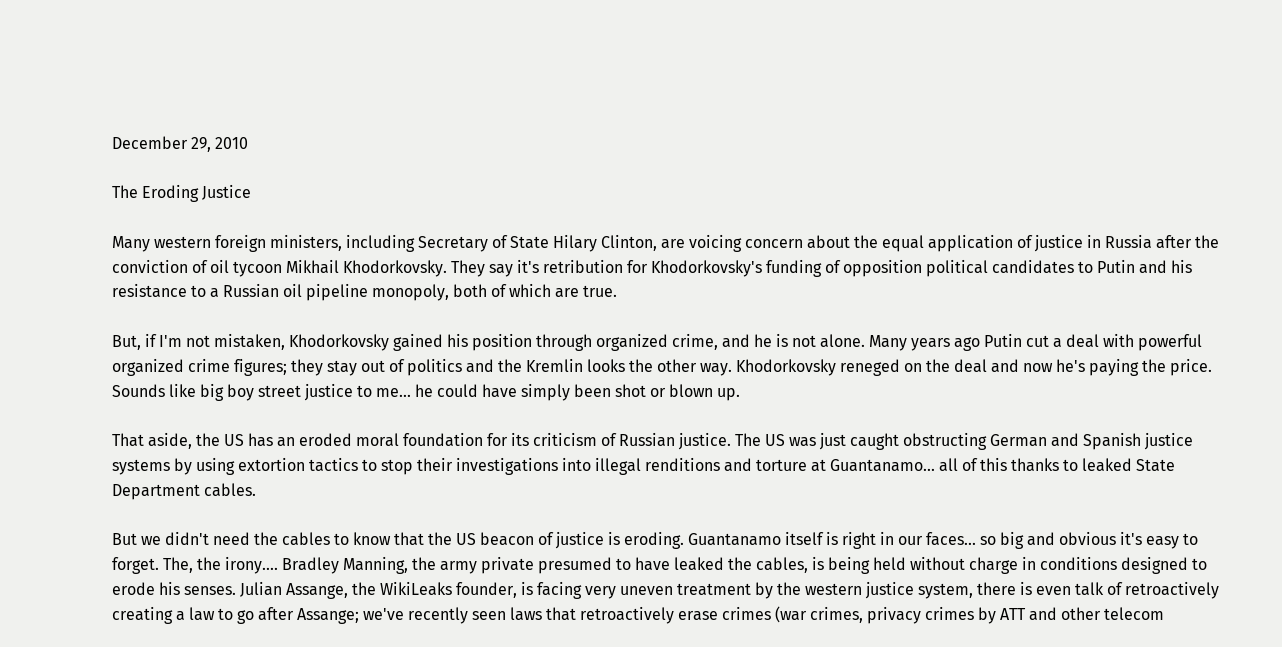December 29, 2010

The Eroding Justice

Many western foreign ministers, including Secretary of State Hilary Clinton, are voicing concern about the equal application of justice in Russia after the conviction of oil tycoon Mikhail Khodorkovsky. They say it's retribution for Khodorkovsky's funding of opposition political candidates to Putin and his resistance to a Russian oil pipeline monopoly, both of which are true.

But, if I'm not mistaken, Khodorkovsky gained his position through organized crime, and he is not alone. Many years ago Putin cut a deal with powerful organized crime figures; they stay out of politics and the Kremlin looks the other way. Khodorkovsky reneged on the deal and now he's paying the price. Sounds like big boy street justice to me... he could have simply been shot or blown up.

That aside, the US has an eroded moral foundation for its criticism of Russian justice. The US was just caught obstructing German and Spanish justice systems by using extortion tactics to stop their investigations into illegal renditions and torture at Guantanamo... all of this thanks to leaked State Department cables.

But we didn't need the cables to know that the US beacon of justice is eroding. Guantanamo itself is right in our faces... so big and obvious it's easy to forget. The, the irony.... Bradley Manning, the army private presumed to have leaked the cables, is being held without charge in conditions designed to erode his senses. Julian Assange, the WikiLeaks founder, is facing very uneven treatment by the western justice system, there is even talk of retroactively creating a law to go after Assange; we've recently seen laws that retroactively erase crimes (war crimes, privacy crimes by ATT and other telecom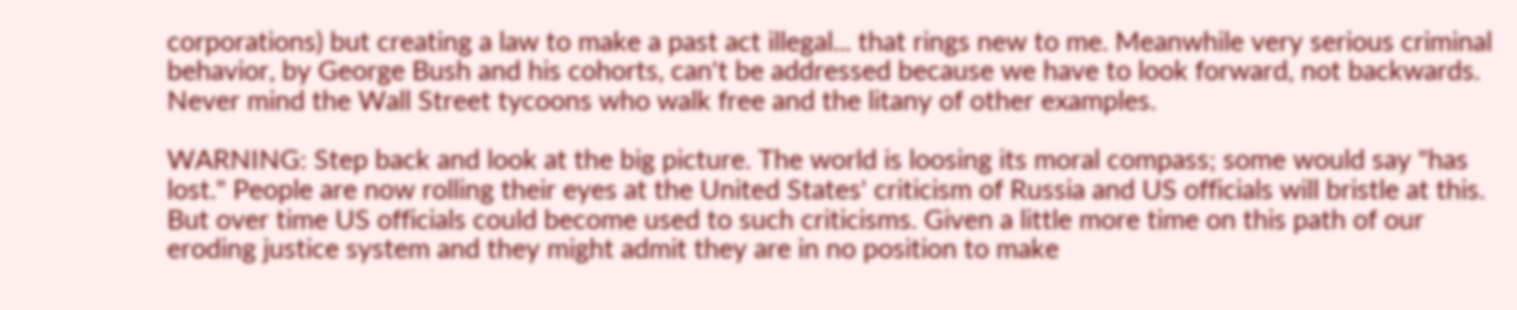corporations) but creating a law to make a past act illegal... that rings new to me. Meanwhile very serious criminal behavior, by George Bush and his cohorts, can't be addressed because we have to look forward, not backwards. Never mind the Wall Street tycoons who walk free and the litany of other examples.

WARNING: Step back and look at the big picture. The world is loosing its moral compass; some would say "has lost." People are now rolling their eyes at the United States' criticism of Russia and US officials will bristle at this. But over time US officials could become used to such criticisms. Given a little more time on this path of our eroding justice system and they might admit they are in no position to make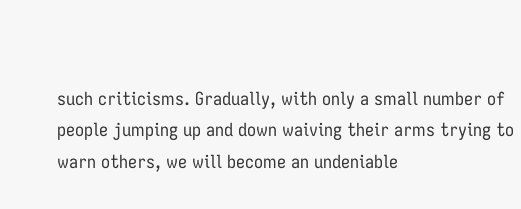such criticisms. Gradually, with only a small number of people jumping up and down waiving their arms trying to warn others, we will become an undeniable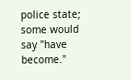police state; some would say "have become."